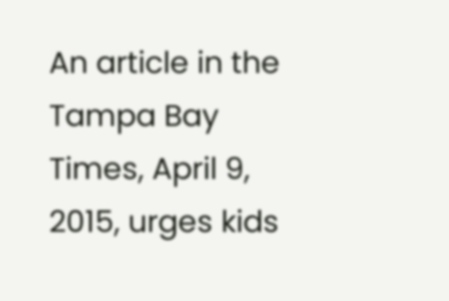An article in the Tampa Bay Times, April 9, 2015, urges kids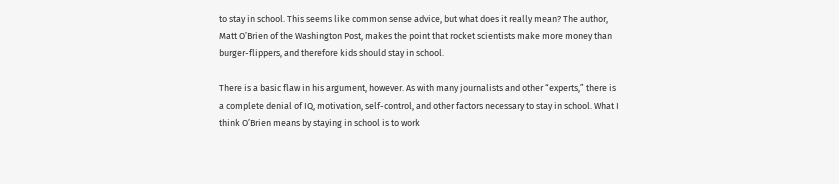to stay in school. This seems like common sense advice, but what does it really mean? The author, Matt O’Brien of the Washington Post, makes the point that rocket scientists make more money than burger-flippers, and therefore kids should stay in school.

There is a basic flaw in his argument, however. As with many journalists and other “experts,” there is a complete denial of IQ, motivation, self-control, and other factors necessary to stay in school. What I think O’Brien means by staying in school is to work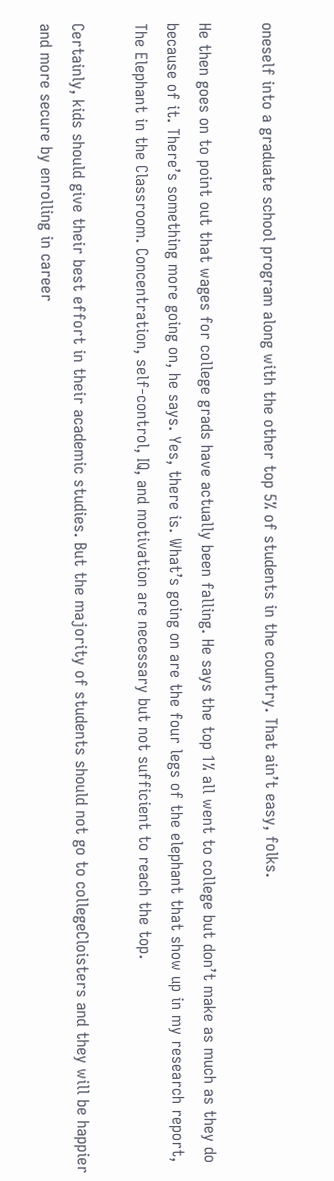oneself into a graduate school program along with the other top 5% of students in the country. That ain’t easy, folks.

He then goes on to point out that wages for college grads have actually been falling. He says the top 1% all went to college but don’t make as much as they do because of it. There’s something more going on, he says. Yes, there is. What’s going on are the four legs of the elephant that show up in my research report, The Elephant in the Classroom. Concentration, self-control, IQ, and motivation are necessary but not sufficient to reach the top.

Certainly, kids should give their best effort in their academic studies. But the majority of students should not go to collegeCloisters and they will be happier and more secure by enrolling in career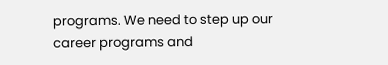programs. We need to step up our career programs and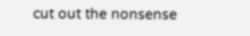cut out the nonsense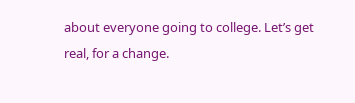about everyone going to college. Let’s get real, for a change.